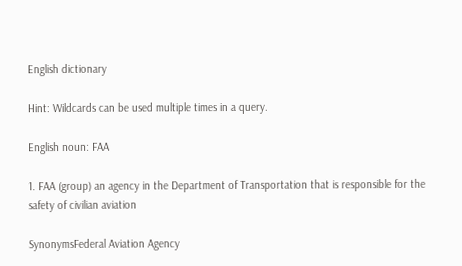English dictionary

Hint: Wildcards can be used multiple times in a query.

English noun: FAA

1. FAA (group) an agency in the Department of Transportation that is responsible for the safety of civilian aviation

SynonymsFederal Aviation Agency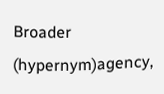Broader (hypernym)agency,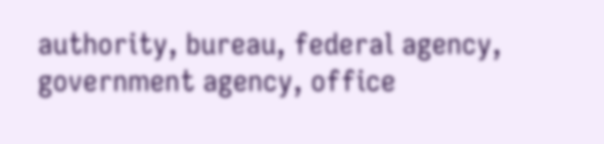authority, bureau, federal agency, government agency, office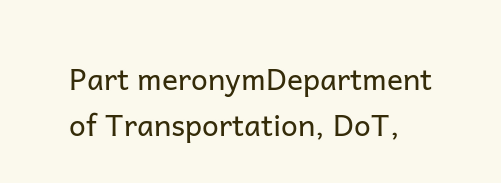Part meronymDepartment of Transportation, DoT,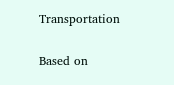Transportation

Based on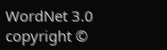WordNet 3.0 copyright ©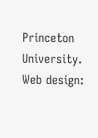Princeton University.
Web design: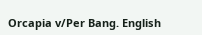Orcapia v/Per Bang. English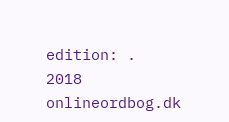edition: .
2018 onlineordbog.dk